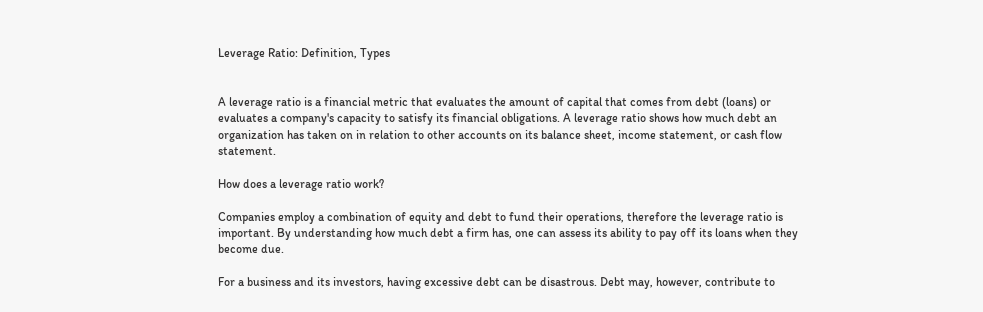Leverage Ratio: Definition, Types


A leverage ratio is a financial metric that evaluates the amount of capital that comes from debt (loans) or evaluates a company's capacity to satisfy its financial obligations. A leverage ratio shows how much debt an organization has taken on in relation to other accounts on its balance sheet, income statement, or cash flow statement.

How does a leverage ratio work?

Companies employ a combination of equity and debt to fund their operations, therefore the leverage ratio is important. By understanding how much debt a firm has, one can assess its ability to pay off its loans when they become due.

For a business and its investors, having excessive debt can be disastrous. Debt may, however, contribute to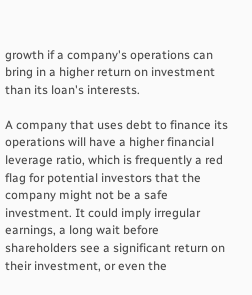growth if a company's operations can bring in a higher return on investment than its loan's interests.

A company that uses debt to finance its operations will have a higher financial leverage ratio, which is frequently a red flag for potential investors that the company might not be a safe investment. It could imply irregular earnings, a long wait before shareholders see a significant return on their investment, or even the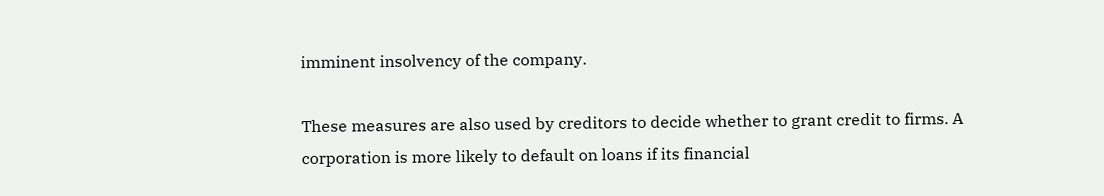imminent insolvency of the company.

These measures are also used by creditors to decide whether to grant credit to firms. A corporation is more likely to default on loans if its financial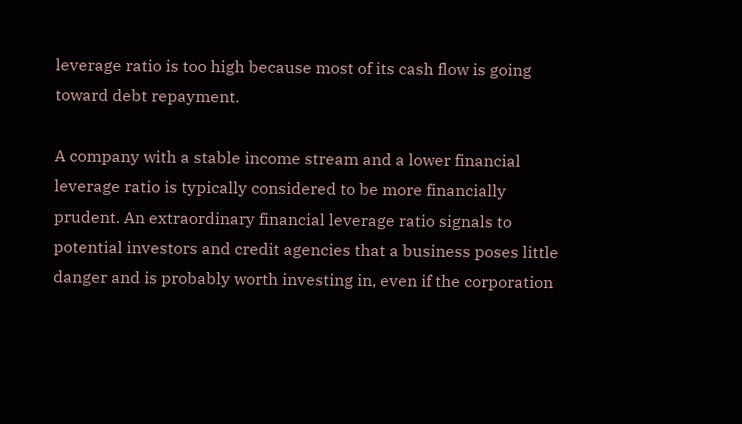leverage ratio is too high because most of its cash flow is going toward debt repayment.

A company with a stable income stream and a lower financial leverage ratio is typically considered to be more financially prudent. An extraordinary financial leverage ratio signals to potential investors and credit agencies that a business poses little danger and is probably worth investing in, even if the corporation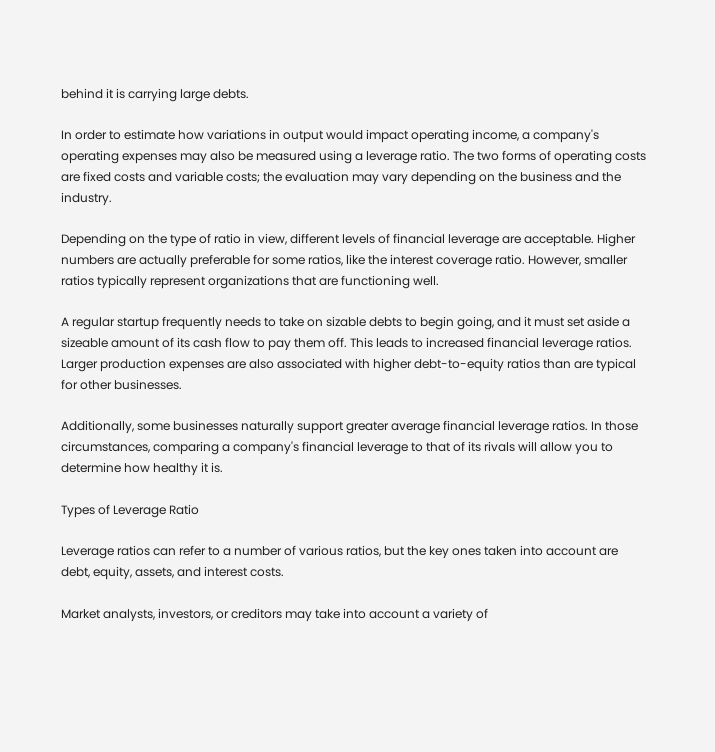behind it is carrying large debts.

In order to estimate how variations in output would impact operating income, a company's operating expenses may also be measured using a leverage ratio. The two forms of operating costs are fixed costs and variable costs; the evaluation may vary depending on the business and the industry.

Depending on the type of ratio in view, different levels of financial leverage are acceptable. Higher numbers are actually preferable for some ratios, like the interest coverage ratio. However, smaller ratios typically represent organizations that are functioning well.

A regular startup frequently needs to take on sizable debts to begin going, and it must set aside a sizeable amount of its cash flow to pay them off. This leads to increased financial leverage ratios. Larger production expenses are also associated with higher debt-to-equity ratios than are typical for other businesses.

Additionally, some businesses naturally support greater average financial leverage ratios. In those circumstances, comparing a company's financial leverage to that of its rivals will allow you to determine how healthy it is.

Types of Leverage Ratio

Leverage ratios can refer to a number of various ratios, but the key ones taken into account are debt, equity, assets, and interest costs.

Market analysts, investors, or creditors may take into account a variety of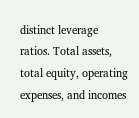distinct leverage ratios. Total assets, total equity, operating expenses, and incomes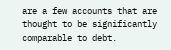are a few accounts that are thought to be significantly comparable to debt.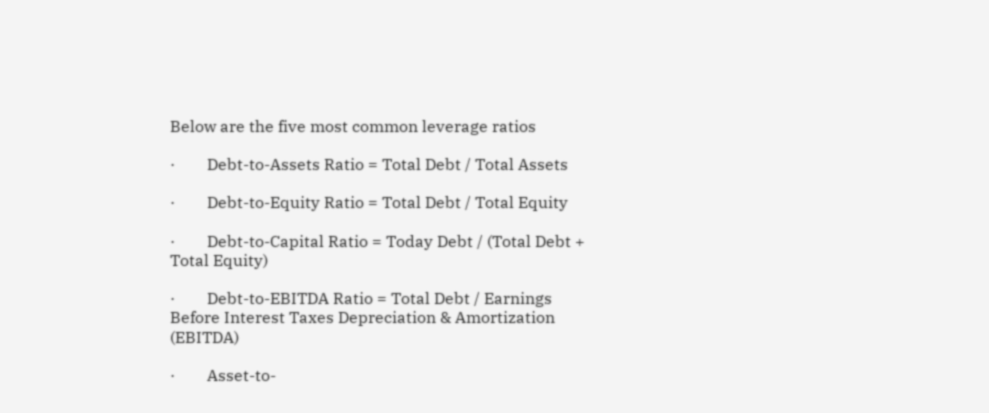Below are the five most common leverage ratios

·        Debt-to-Assets Ratio = Total Debt / Total Assets

·        Debt-to-Equity Ratio = Total Debt / Total Equity

·        Debt-to-Capital Ratio = Today Debt / (Total Debt + Total Equity)

·        Debt-to-EBITDA Ratio = Total Debt / Earnings Before Interest Taxes Depreciation & Amortization (EBITDA)

·        Asset-to-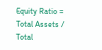Equity Ratio = Total Assets / Total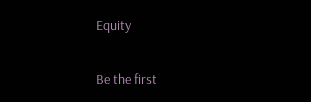Equity

Be the first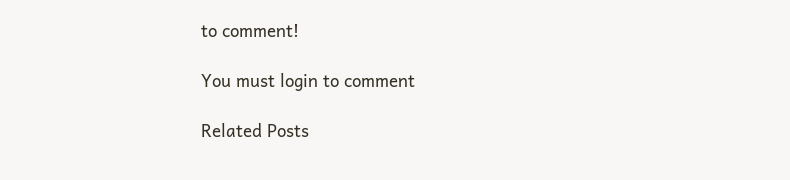to comment!

You must login to comment

Related Posts